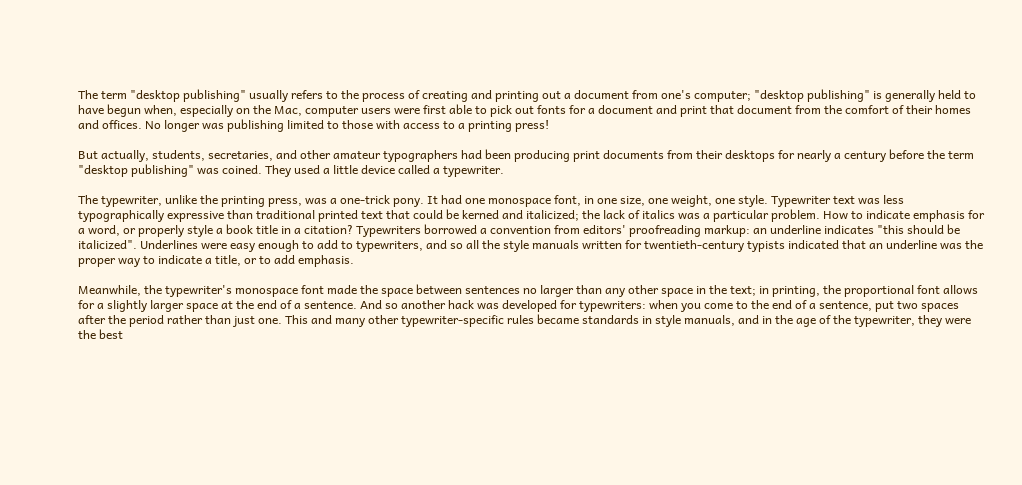The term "desktop publishing" usually refers to the process of creating and printing out a document from one's computer; "desktop publishing" is generally held to have begun when, especially on the Mac, computer users were first able to pick out fonts for a document and print that document from the comfort of their homes and offices. No longer was publishing limited to those with access to a printing press!

But actually, students, secretaries, and other amateur typographers had been producing print documents from their desktops for nearly a century before the term "desktop publishing" was coined. They used a little device called a typewriter.

The typewriter, unlike the printing press, was a one-trick pony. It had one monospace font, in one size, one weight, one style. Typewriter text was less typographically expressive than traditional printed text that could be kerned and italicized; the lack of italics was a particular problem. How to indicate emphasis for a word, or properly style a book title in a citation? Typewriters borrowed a convention from editors' proofreading markup: an underline indicates "this should be italicized". Underlines were easy enough to add to typewriters, and so all the style manuals written for twentieth-century typists indicated that an underline was the proper way to indicate a title, or to add emphasis.

Meanwhile, the typewriter's monospace font made the space between sentences no larger than any other space in the text; in printing, the proportional font allows for a slightly larger space at the end of a sentence. And so another hack was developed for typewriters: when you come to the end of a sentence, put two spaces after the period rather than just one. This and many other typewriter-specific rules became standards in style manuals, and in the age of the typewriter, they were the best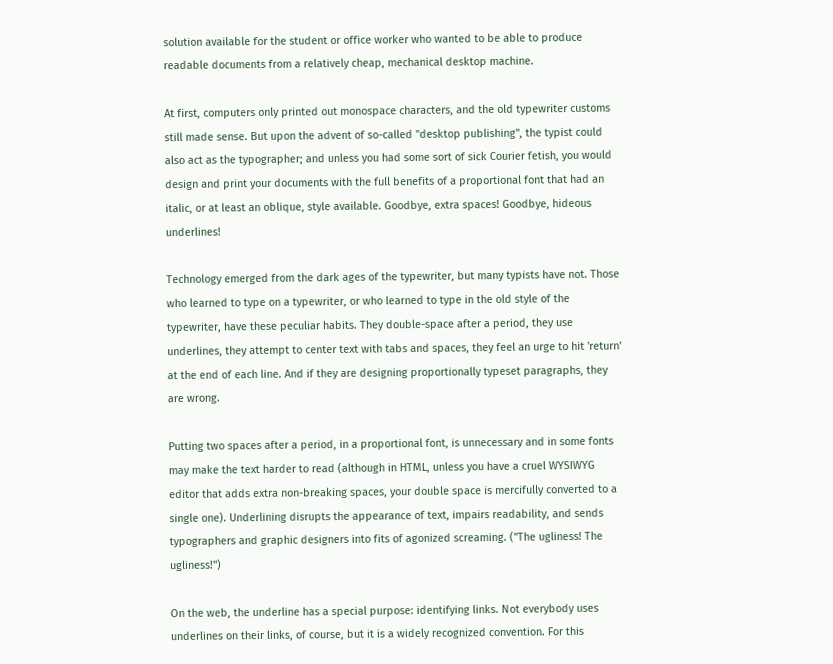solution available for the student or office worker who wanted to be able to produce readable documents from a relatively cheap, mechanical desktop machine.

At first, computers only printed out monospace characters, and the old typewriter customs still made sense. But upon the advent of so-called "desktop publishing", the typist could also act as the typographer; and unless you had some sort of sick Courier fetish, you would design and print your documents with the full benefits of a proportional font that had an italic, or at least an oblique, style available. Goodbye, extra spaces! Goodbye, hideous underlines!

Technology emerged from the dark ages of the typewriter, but many typists have not. Those who learned to type on a typewriter, or who learned to type in the old style of the typewriter, have these peculiar habits. They double-space after a period, they use underlines, they attempt to center text with tabs and spaces, they feel an urge to hit 'return' at the end of each line. And if they are designing proportionally typeset paragraphs, they are wrong.

Putting two spaces after a period, in a proportional font, is unnecessary and in some fonts may make the text harder to read (although in HTML, unless you have a cruel WYSIWYG editor that adds extra non-breaking spaces, your double space is mercifully converted to a single one). Underlining disrupts the appearance of text, impairs readability, and sends typographers and graphic designers into fits of agonized screaming. ("The ugliness! The ugliness!")

On the web, the underline has a special purpose: identifying links. Not everybody uses underlines on their links, of course, but it is a widely recognized convention. For this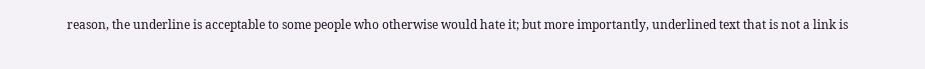reason, the underline is acceptable to some people who otherwise would hate it; but more importantly, underlined text that is not a link is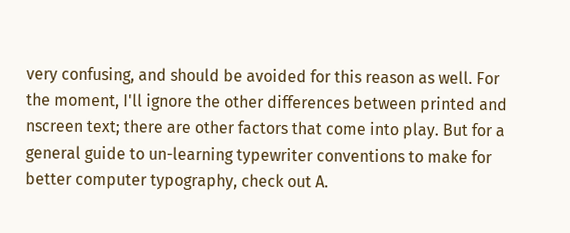very confusing, and should be avoided for this reason as well. For the moment, I'll ignore the other differences between printed and nscreen text; there are other factors that come into play. But for a general guide to un-learning typewriter conventions to make for better computer typography, check out A.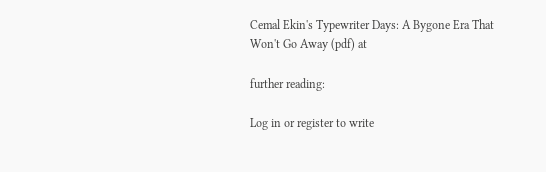Cemal Ekin's Typewriter Days: A Bygone Era That Won't Go Away (pdf) at

further reading:

Log in or register to write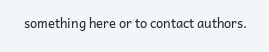something here or to contact authors.